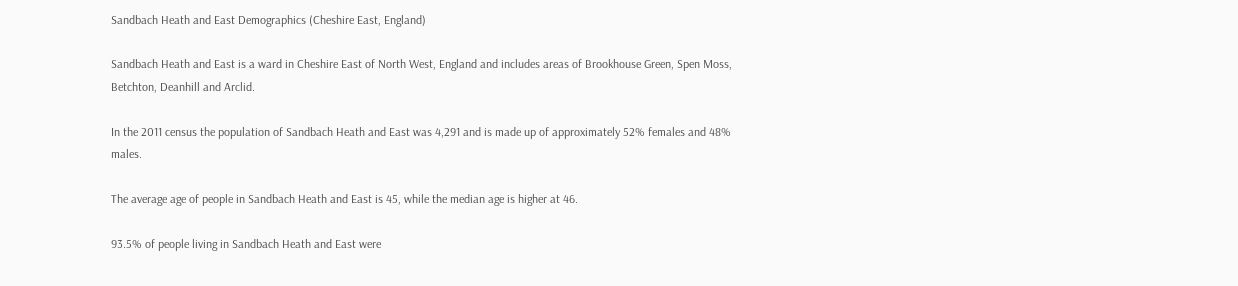Sandbach Heath and East Demographics (Cheshire East, England)

Sandbach Heath and East is a ward in Cheshire East of North West, England and includes areas of Brookhouse Green, Spen Moss, Betchton, Deanhill and Arclid.

In the 2011 census the population of Sandbach Heath and East was 4,291 and is made up of approximately 52% females and 48% males.

The average age of people in Sandbach Heath and East is 45, while the median age is higher at 46.

93.5% of people living in Sandbach Heath and East were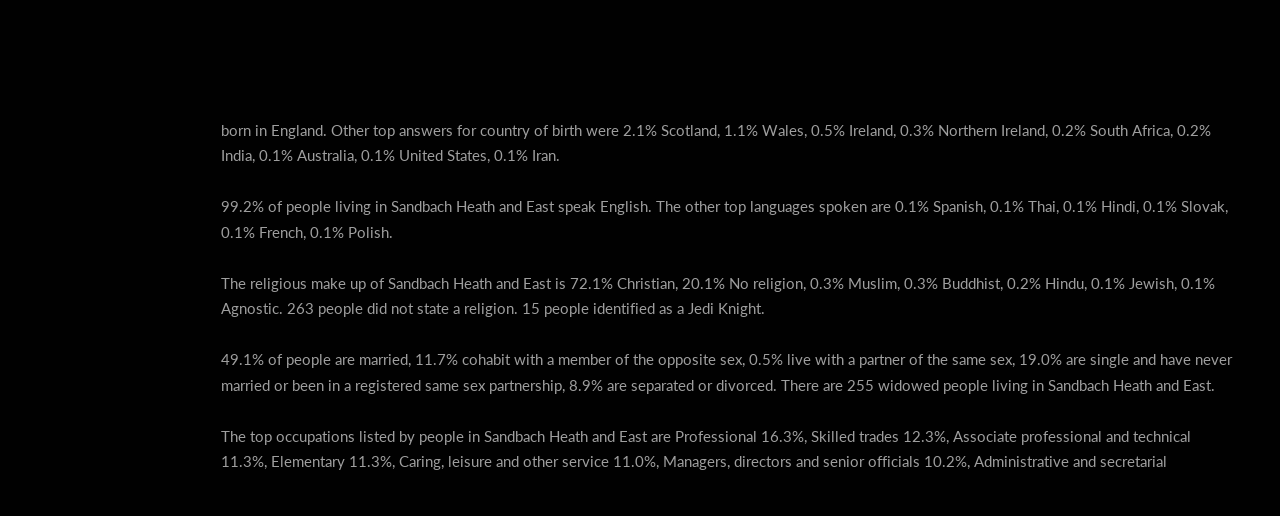born in England. Other top answers for country of birth were 2.1% Scotland, 1.1% Wales, 0.5% Ireland, 0.3% Northern Ireland, 0.2% South Africa, 0.2% India, 0.1% Australia, 0.1% United States, 0.1% Iran.

99.2% of people living in Sandbach Heath and East speak English. The other top languages spoken are 0.1% Spanish, 0.1% Thai, 0.1% Hindi, 0.1% Slovak, 0.1% French, 0.1% Polish.

The religious make up of Sandbach Heath and East is 72.1% Christian, 20.1% No religion, 0.3% Muslim, 0.3% Buddhist, 0.2% Hindu, 0.1% Jewish, 0.1% Agnostic. 263 people did not state a religion. 15 people identified as a Jedi Knight.

49.1% of people are married, 11.7% cohabit with a member of the opposite sex, 0.5% live with a partner of the same sex, 19.0% are single and have never married or been in a registered same sex partnership, 8.9% are separated or divorced. There are 255 widowed people living in Sandbach Heath and East.

The top occupations listed by people in Sandbach Heath and East are Professional 16.3%, Skilled trades 12.3%, Associate professional and technical 11.3%, Elementary 11.3%, Caring, leisure and other service 11.0%, Managers, directors and senior officials 10.2%, Administrative and secretarial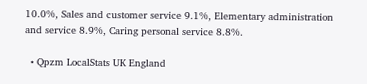10.0%, Sales and customer service 9.1%, Elementary administration and service 8.9%, Caring personal service 8.8%.

  • Qpzm LocalStats UK England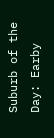Suburb of the Day: Earby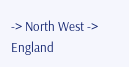-> North West -> England